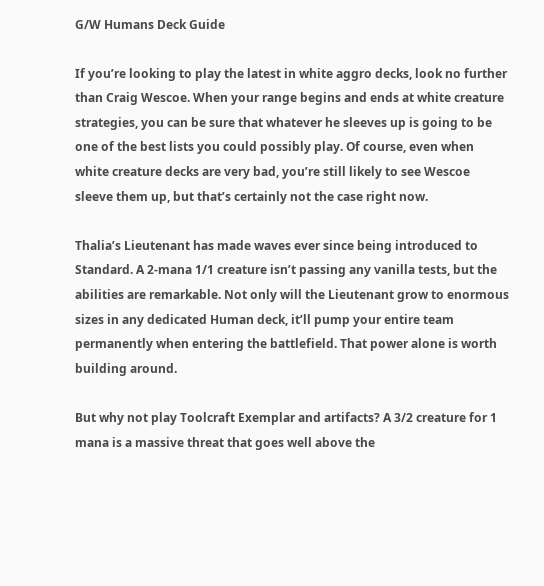G/W Humans Deck Guide

If you’re looking to play the latest in white aggro decks, look no further than Craig Wescoe. When your range begins and ends at white creature strategies, you can be sure that whatever he sleeves up is going to be one of the best lists you could possibly play. Of course, even when white creature decks are very bad, you’re still likely to see Wescoe sleeve them up, but that’s certainly not the case right now.

Thalia’s Lieutenant has made waves ever since being introduced to Standard. A 2-mana 1/1 creature isn’t passing any vanilla tests, but the abilities are remarkable. Not only will the Lieutenant grow to enormous sizes in any dedicated Human deck, it’ll pump your entire team permanently when entering the battlefield. That power alone is worth building around.

But why not play Toolcraft Exemplar and artifacts? A 3/2 creature for 1 mana is a massive threat that goes well above the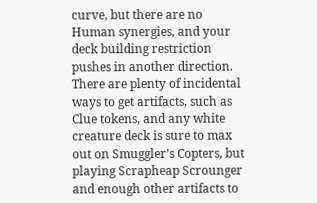curve, but there are no Human synergies, and your deck building restriction pushes in another direction. There are plenty of incidental ways to get artifacts, such as Clue tokens, and any white creature deck is sure to max out on Smuggler’s Copters, but playing Scrapheap Scrounger and enough other artifacts to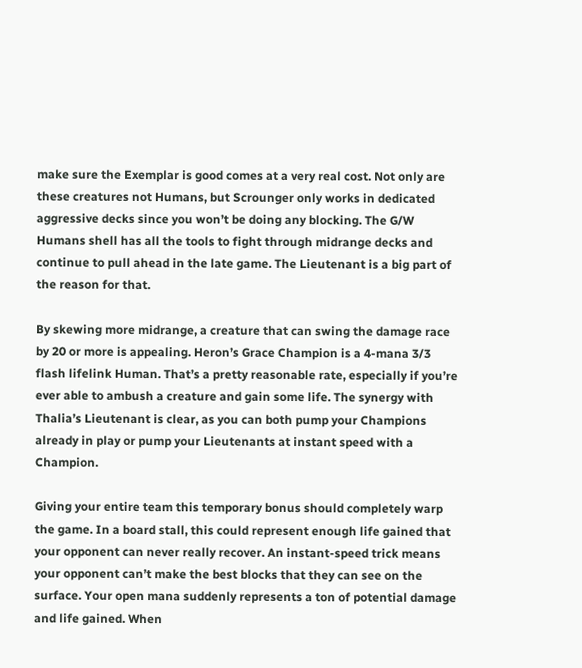make sure the Exemplar is good comes at a very real cost. Not only are these creatures not Humans, but Scrounger only works in dedicated aggressive decks since you won’t be doing any blocking. The G/W Humans shell has all the tools to fight through midrange decks and continue to pull ahead in the late game. The Lieutenant is a big part of the reason for that.

By skewing more midrange, a creature that can swing the damage race by 20 or more is appealing. Heron’s Grace Champion is a 4-mana 3/3 flash lifelink Human. That’s a pretty reasonable rate, especially if you’re ever able to ambush a creature and gain some life. The synergy with Thalia’s Lieutenant is clear, as you can both pump your Champions already in play or pump your Lieutenants at instant speed with a Champion.

Giving your entire team this temporary bonus should completely warp the game. In a board stall, this could represent enough life gained that your opponent can never really recover. An instant-speed trick means your opponent can’t make the best blocks that they can see on the surface. Your open mana suddenly represents a ton of potential damage and life gained. When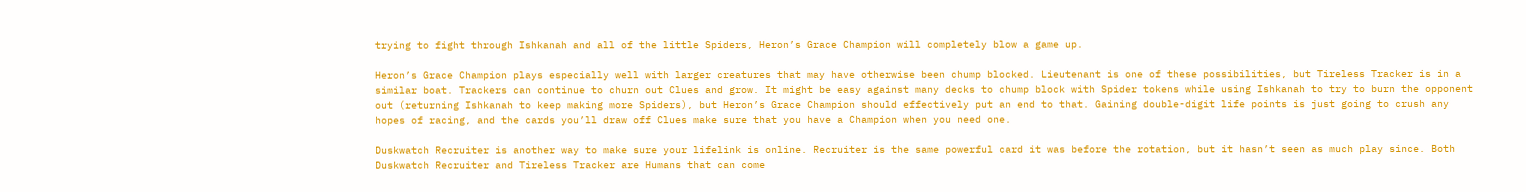trying to fight through Ishkanah and all of the little Spiders, Heron’s Grace Champion will completely blow a game up.

Heron’s Grace Champion plays especially well with larger creatures that may have otherwise been chump blocked. Lieutenant is one of these possibilities, but Tireless Tracker is in a similar boat. Trackers can continue to churn out Clues and grow. It might be easy against many decks to chump block with Spider tokens while using Ishkanah to try to burn the opponent out (returning Ishkanah to keep making more Spiders), but Heron’s Grace Champion should effectively put an end to that. Gaining double-digit life points is just going to crush any hopes of racing, and the cards you’ll draw off Clues make sure that you have a Champion when you need one.

Duskwatch Recruiter is another way to make sure your lifelink is online. Recruiter is the same powerful card it was before the rotation, but it hasn’t seen as much play since. Both Duskwatch Recruiter and Tireless Tracker are Humans that can come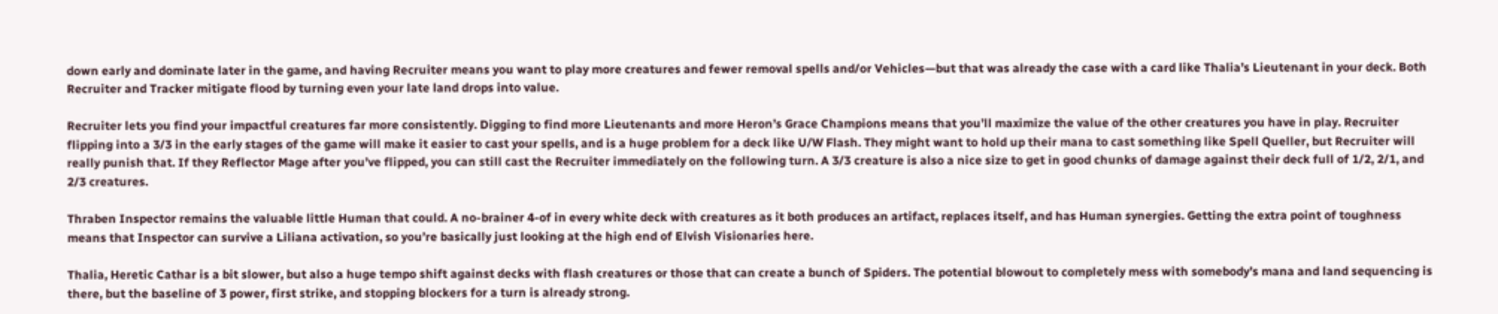down early and dominate later in the game, and having Recruiter means you want to play more creatures and fewer removal spells and/or Vehicles—but that was already the case with a card like Thalia’s Lieutenant in your deck. Both Recruiter and Tracker mitigate flood by turning even your late land drops into value.

Recruiter lets you find your impactful creatures far more consistently. Digging to find more Lieutenants and more Heron’s Grace Champions means that you’ll maximize the value of the other creatures you have in play. Recruiter flipping into a 3/3 in the early stages of the game will make it easier to cast your spells, and is a huge problem for a deck like U/W Flash. They might want to hold up their mana to cast something like Spell Queller, but Recruiter will really punish that. If they Reflector Mage after you’ve flipped, you can still cast the Recruiter immediately on the following turn. A 3/3 creature is also a nice size to get in good chunks of damage against their deck full of 1/2, 2/1, and 2/3 creatures.

Thraben Inspector remains the valuable little Human that could. A no-brainer 4-of in every white deck with creatures as it both produces an artifact, replaces itself, and has Human synergies. Getting the extra point of toughness means that Inspector can survive a Liliana activation, so you’re basically just looking at the high end of Elvish Visionaries here.

Thalia, Heretic Cathar is a bit slower, but also a huge tempo shift against decks with flash creatures or those that can create a bunch of Spiders. The potential blowout to completely mess with somebody’s mana and land sequencing is there, but the baseline of 3 power, first strike, and stopping blockers for a turn is already strong.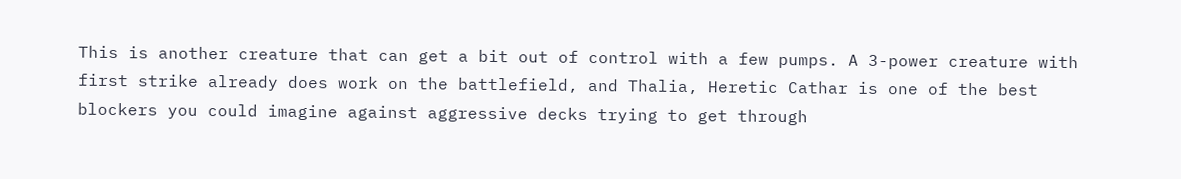This is another creature that can get a bit out of control with a few pumps. A 3-power creature with first strike already does work on the battlefield, and Thalia, Heretic Cathar is one of the best blockers you could imagine against aggressive decks trying to get through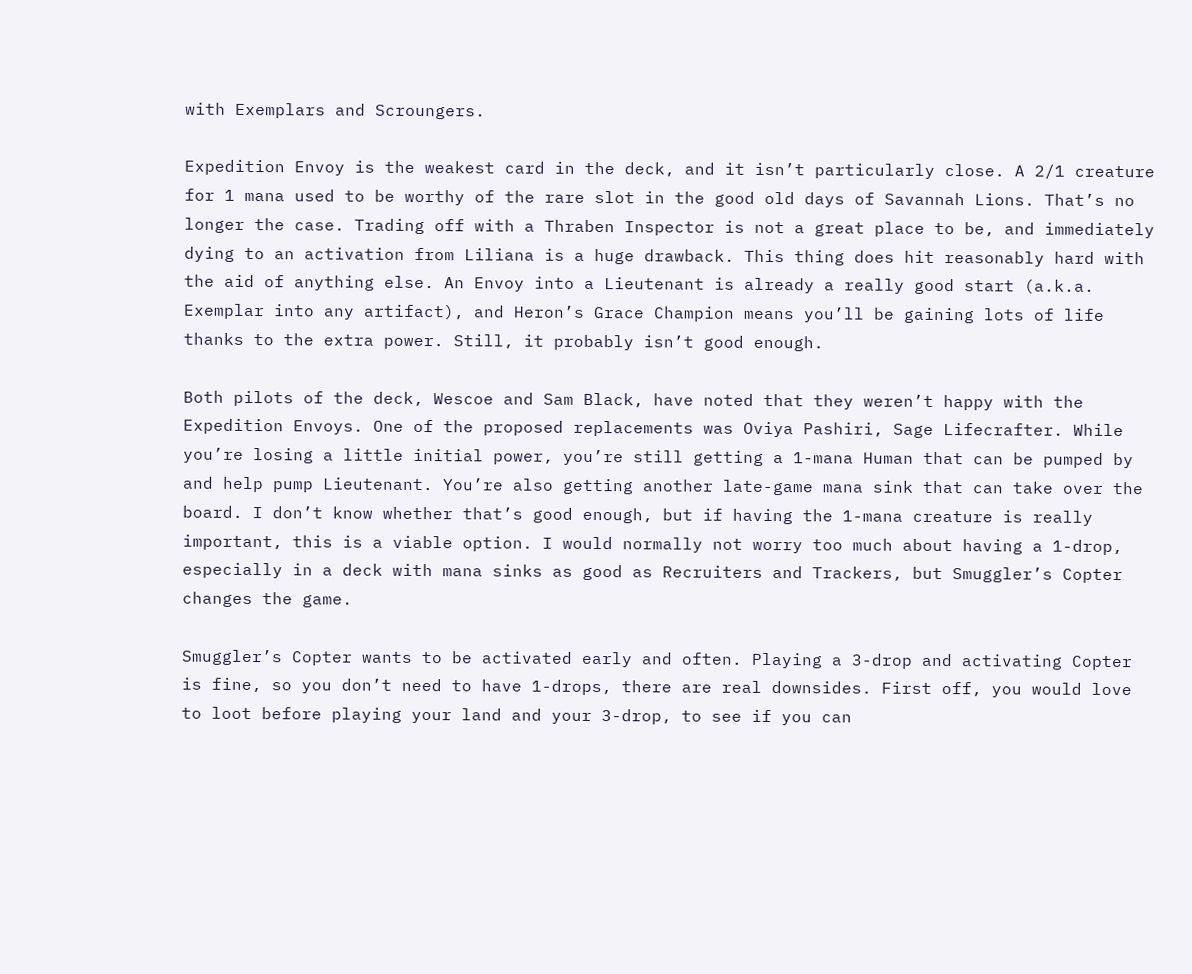with Exemplars and Scroungers.

Expedition Envoy is the weakest card in the deck, and it isn’t particularly close. A 2/1 creature for 1 mana used to be worthy of the rare slot in the good old days of Savannah Lions. That’s no longer the case. Trading off with a Thraben Inspector is not a great place to be, and immediately dying to an activation from Liliana is a huge drawback. This thing does hit reasonably hard with the aid of anything else. An Envoy into a Lieutenant is already a really good start (a.k.a. Exemplar into any artifact), and Heron’s Grace Champion means you’ll be gaining lots of life thanks to the extra power. Still, it probably isn’t good enough.

Both pilots of the deck, Wescoe and Sam Black, have noted that they weren’t happy with the Expedition Envoys. One of the proposed replacements was Oviya Pashiri, Sage Lifecrafter. While you’re losing a little initial power, you’re still getting a 1-mana Human that can be pumped by and help pump Lieutenant. You’re also getting another late-game mana sink that can take over the board. I don’t know whether that’s good enough, but if having the 1-mana creature is really important, this is a viable option. I would normally not worry too much about having a 1-drop, especially in a deck with mana sinks as good as Recruiters and Trackers, but Smuggler’s Copter changes the game.

Smuggler’s Copter wants to be activated early and often. Playing a 3-drop and activating Copter is fine, so you don’t need to have 1-drops, there are real downsides. First off, you would love to loot before playing your land and your 3-drop, to see if you can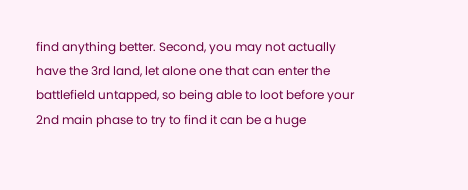find anything better. Second, you may not actually have the 3rd land, let alone one that can enter the battlefield untapped, so being able to loot before your 2nd main phase to try to find it can be a huge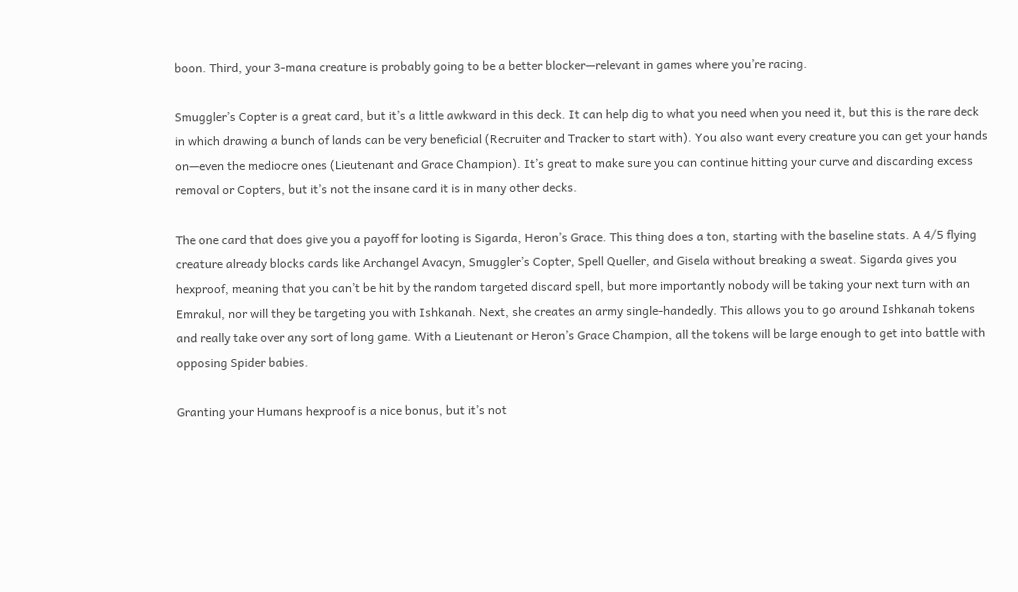boon. Third, your 3-mana creature is probably going to be a better blocker—relevant in games where you’re racing.

Smuggler’s Copter is a great card, but it’s a little awkward in this deck. It can help dig to what you need when you need it, but this is the rare deck in which drawing a bunch of lands can be very beneficial (Recruiter and Tracker to start with). You also want every creature you can get your hands on—even the mediocre ones (Lieutenant and Grace Champion). It’s great to make sure you can continue hitting your curve and discarding excess removal or Copters, but it’s not the insane card it is in many other decks.

The one card that does give you a payoff for looting is Sigarda, Heron’s Grace. This thing does a ton, starting with the baseline stats. A 4/5 flying creature already blocks cards like Archangel Avacyn, Smuggler’s Copter, Spell Queller, and Gisela without breaking a sweat. Sigarda gives you hexproof, meaning that you can’t be hit by the random targeted discard spell, but more importantly nobody will be taking your next turn with an Emrakul, nor will they be targeting you with Ishkanah. Next, she creates an army single-handedly. This allows you to go around Ishkanah tokens and really take over any sort of long game. With a Lieutenant or Heron’s Grace Champion, all the tokens will be large enough to get into battle with opposing Spider babies.

Granting your Humans hexproof is a nice bonus, but it’s not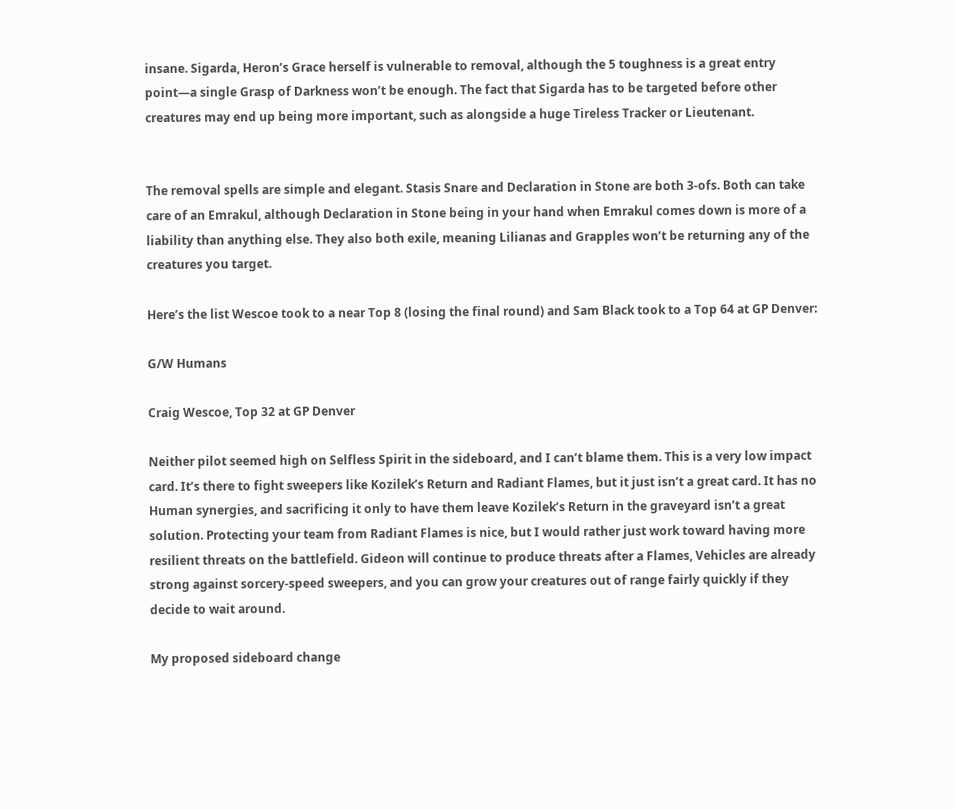insane. Sigarda, Heron’s Grace herself is vulnerable to removal, although the 5 toughness is a great entry point—a single Grasp of Darkness won’t be enough. The fact that Sigarda has to be targeted before other creatures may end up being more important, such as alongside a huge Tireless Tracker or Lieutenant.


The removal spells are simple and elegant. Stasis Snare and Declaration in Stone are both 3-ofs. Both can take care of an Emrakul, although Declaration in Stone being in your hand when Emrakul comes down is more of a liability than anything else. They also both exile, meaning Lilianas and Grapples won’t be returning any of the creatures you target.

Here’s the list Wescoe took to a near Top 8 (losing the final round) and Sam Black took to a Top 64 at GP Denver:

G/W Humans

Craig Wescoe, Top 32 at GP Denver

Neither pilot seemed high on Selfless Spirit in the sideboard, and I can’t blame them. This is a very low impact card. It’s there to fight sweepers like Kozilek’s Return and Radiant Flames, but it just isn’t a great card. It has no Human synergies, and sacrificing it only to have them leave Kozilek’s Return in the graveyard isn’t a great solution. Protecting your team from Radiant Flames is nice, but I would rather just work toward having more resilient threats on the battlefield. Gideon will continue to produce threats after a Flames, Vehicles are already strong against sorcery-speed sweepers, and you can grow your creatures out of range fairly quickly if they decide to wait around.

My proposed sideboard change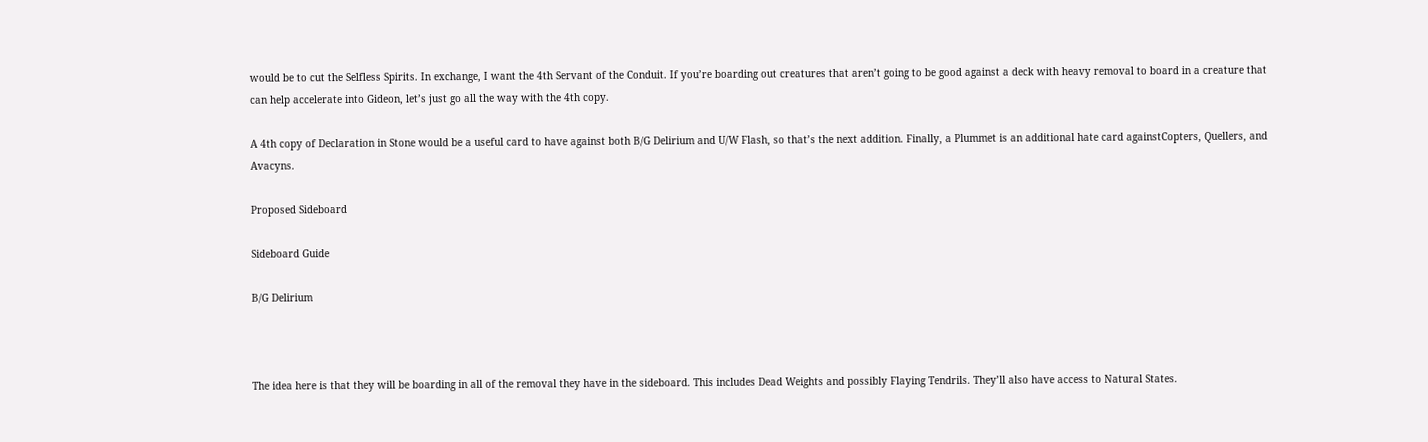would be to cut the Selfless Spirits. In exchange, I want the 4th Servant of the Conduit. If you’re boarding out creatures that aren’t going to be good against a deck with heavy removal to board in a creature that can help accelerate into Gideon, let’s just go all the way with the 4th copy.

A 4th copy of Declaration in Stone would be a useful card to have against both B/G Delirium and U/W Flash, so that’s the next addition. Finally, a Plummet is an additional hate card againstCopters, Quellers, and Avacyns.

Proposed Sideboard

Sideboard Guide

B/G Delirium



The idea here is that they will be boarding in all of the removal they have in the sideboard. This includes Dead Weights and possibly Flaying Tendrils. They’ll also have access to Natural States.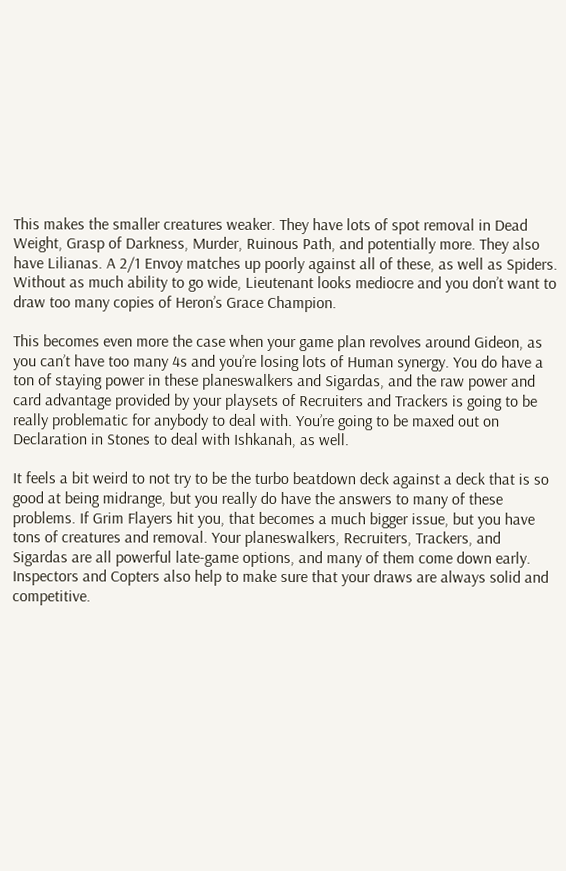This makes the smaller creatures weaker. They have lots of spot removal in Dead Weight, Grasp of Darkness, Murder, Ruinous Path, and potentially more. They also have Lilianas. A 2/1 Envoy matches up poorly against all of these, as well as Spiders. Without as much ability to go wide, Lieutenant looks mediocre and you don’t want to draw too many copies of Heron’s Grace Champion.

This becomes even more the case when your game plan revolves around Gideon, as you can’t have too many 4s and you’re losing lots of Human synergy. You do have a ton of staying power in these planeswalkers and Sigardas, and the raw power and card advantage provided by your playsets of Recruiters and Trackers is going to be really problematic for anybody to deal with. You’re going to be maxed out on Declaration in Stones to deal with Ishkanah, as well.

It feels a bit weird to not try to be the turbo beatdown deck against a deck that is so good at being midrange, but you really do have the answers to many of these problems. If Grim Flayers hit you, that becomes a much bigger issue, but you have tons of creatures and removal. Your planeswalkers, Recruiters, Trackers, and Sigardas are all powerful late-game options, and many of them come down early. Inspectors and Copters also help to make sure that your draws are always solid and competitive.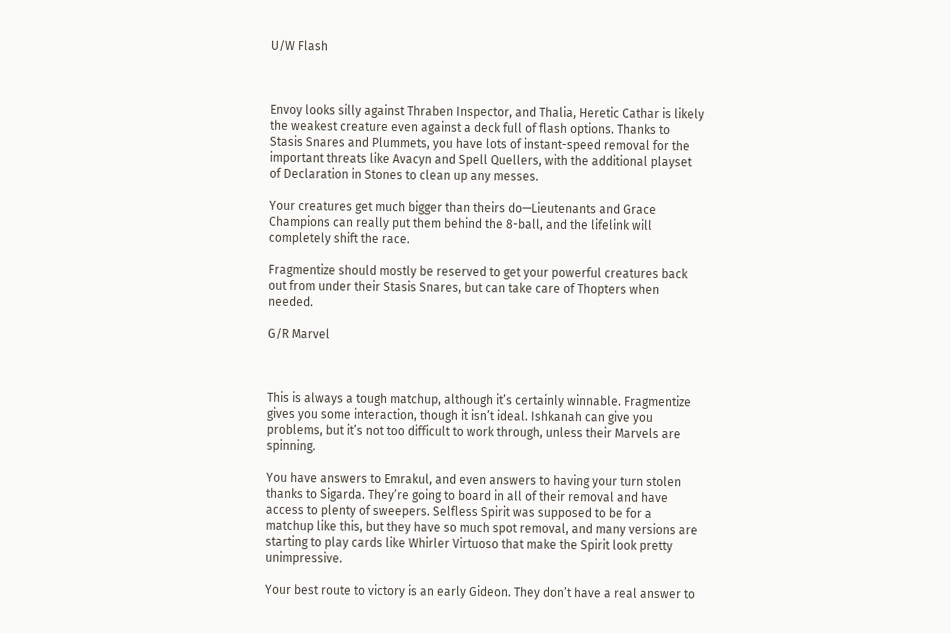U/W Flash



Envoy looks silly against Thraben Inspector, and Thalia, Heretic Cathar is likely the weakest creature even against a deck full of flash options. Thanks to Stasis Snares and Plummets, you have lots of instant-speed removal for the important threats like Avacyn and Spell Quellers, with the additional playset of Declaration in Stones to clean up any messes.

Your creatures get much bigger than theirs do—Lieutenants and Grace Champions can really put them behind the 8-ball, and the lifelink will completely shift the race.

Fragmentize should mostly be reserved to get your powerful creatures back out from under their Stasis Snares, but can take care of Thopters when needed.

G/R Marvel



This is always a tough matchup, although it’s certainly winnable. Fragmentize gives you some interaction, though it isn’t ideal. Ishkanah can give you problems, but it’s not too difficult to work through, unless their Marvels are spinning.

You have answers to Emrakul, and even answers to having your turn stolen thanks to Sigarda. They’re going to board in all of their removal and have access to plenty of sweepers. Selfless Spirit was supposed to be for a matchup like this, but they have so much spot removal, and many versions are starting to play cards like Whirler Virtuoso that make the Spirit look pretty unimpressive.

Your best route to victory is an early Gideon. They don’t have a real answer to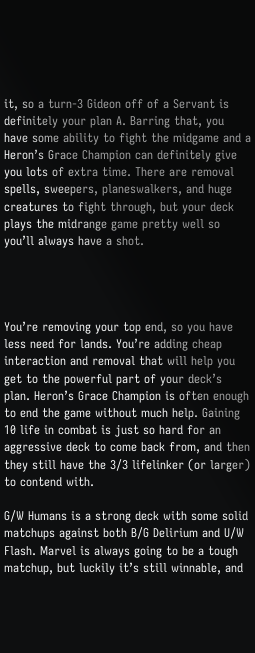it, so a turn-3 Gideon off of a Servant is definitely your plan A. Barring that, you have some ability to fight the midgame and a Heron’s Grace Champion can definitely give you lots of extra time. There are removal spells, sweepers, planeswalkers, and huge creatures to fight through, but your deck plays the midrange game pretty well so you’ll always have a shot.




You’re removing your top end, so you have less need for lands. You’re adding cheap interaction and removal that will help you get to the powerful part of your deck’s plan. Heron’s Grace Champion is often enough to end the game without much help. Gaining 10 life in combat is just so hard for an aggressive deck to come back from, and then they still have the 3/3 lifelinker (or larger) to contend with.

G/W Humans is a strong deck with some solid matchups against both B/G Delirium and U/W Flash. Marvel is always going to be a tough matchup, but luckily it’s still winnable, and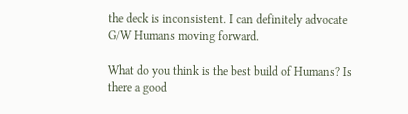the deck is inconsistent. I can definitely advocate G/W Humans moving forward.

What do you think is the best build of Humans? Is there a good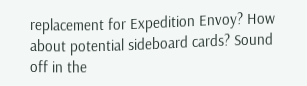replacement for Expedition Envoy? How about potential sideboard cards? Sound off in the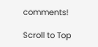comments!

Scroll to Top